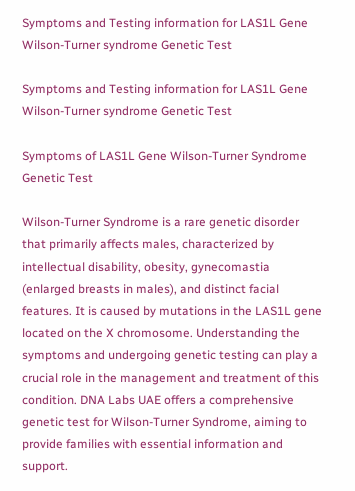Symptoms and Testing information for LAS1L Gene Wilson-Turner syndrome Genetic Test

Symptoms and Testing information for LAS1L Gene Wilson-Turner syndrome Genetic Test

Symptoms of LAS1L Gene Wilson-Turner Syndrome Genetic Test

Wilson-Turner Syndrome is a rare genetic disorder that primarily affects males, characterized by intellectual disability, obesity, gynecomastia (enlarged breasts in males), and distinct facial features. It is caused by mutations in the LAS1L gene located on the X chromosome. Understanding the symptoms and undergoing genetic testing can play a crucial role in the management and treatment of this condition. DNA Labs UAE offers a comprehensive genetic test for Wilson-Turner Syndrome, aiming to provide families with essential information and support.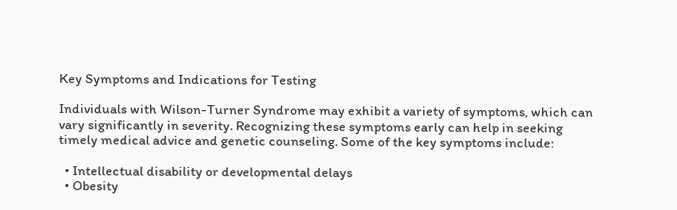Key Symptoms and Indications for Testing

Individuals with Wilson-Turner Syndrome may exhibit a variety of symptoms, which can vary significantly in severity. Recognizing these symptoms early can help in seeking timely medical advice and genetic counseling. Some of the key symptoms include:

  • Intellectual disability or developmental delays
  • Obesity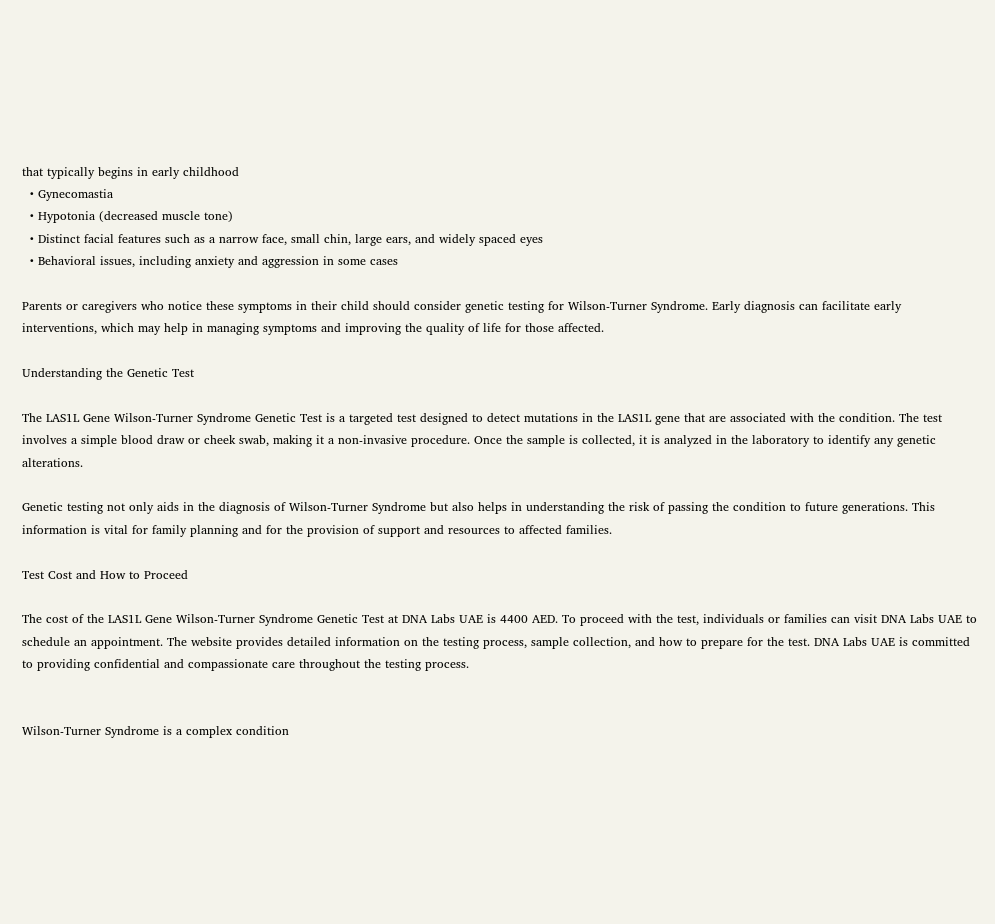that typically begins in early childhood
  • Gynecomastia
  • Hypotonia (decreased muscle tone)
  • Distinct facial features such as a narrow face, small chin, large ears, and widely spaced eyes
  • Behavioral issues, including anxiety and aggression in some cases

Parents or caregivers who notice these symptoms in their child should consider genetic testing for Wilson-Turner Syndrome. Early diagnosis can facilitate early interventions, which may help in managing symptoms and improving the quality of life for those affected.

Understanding the Genetic Test

The LAS1L Gene Wilson-Turner Syndrome Genetic Test is a targeted test designed to detect mutations in the LAS1L gene that are associated with the condition. The test involves a simple blood draw or cheek swab, making it a non-invasive procedure. Once the sample is collected, it is analyzed in the laboratory to identify any genetic alterations.

Genetic testing not only aids in the diagnosis of Wilson-Turner Syndrome but also helps in understanding the risk of passing the condition to future generations. This information is vital for family planning and for the provision of support and resources to affected families.

Test Cost and How to Proceed

The cost of the LAS1L Gene Wilson-Turner Syndrome Genetic Test at DNA Labs UAE is 4400 AED. To proceed with the test, individuals or families can visit DNA Labs UAE to schedule an appointment. The website provides detailed information on the testing process, sample collection, and how to prepare for the test. DNA Labs UAE is committed to providing confidential and compassionate care throughout the testing process.


Wilson-Turner Syndrome is a complex condition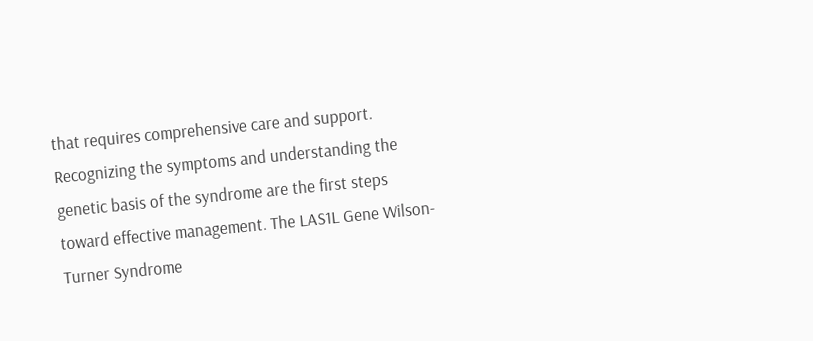that requires comprehensive care and support. Recognizing the symptoms and understanding the genetic basis of the syndrome are the first steps toward effective management. The LAS1L Gene Wilson-Turner Syndrome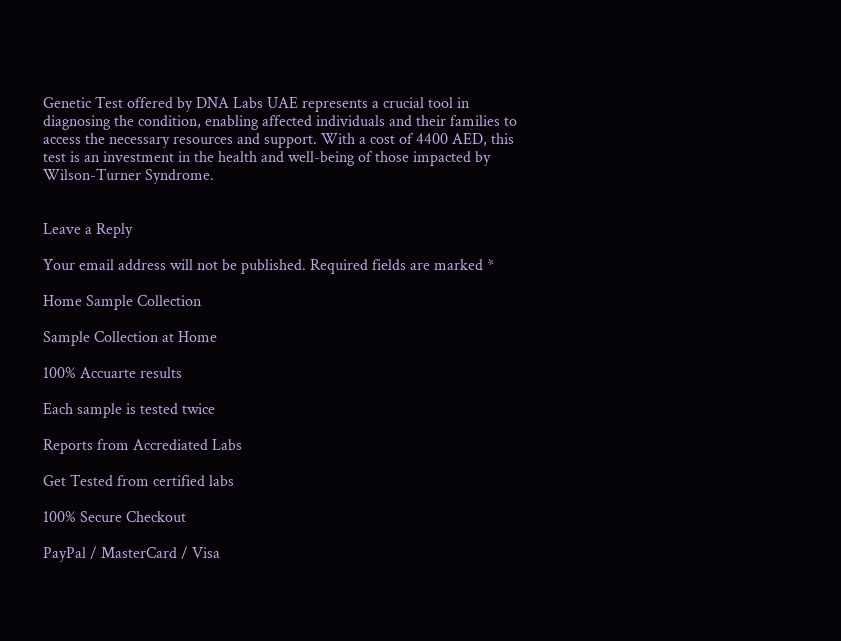Genetic Test offered by DNA Labs UAE represents a crucial tool in diagnosing the condition, enabling affected individuals and their families to access the necessary resources and support. With a cost of 4400 AED, this test is an investment in the health and well-being of those impacted by Wilson-Turner Syndrome.


Leave a Reply

Your email address will not be published. Required fields are marked *

Home Sample Collection

Sample Collection at Home

100% Accuarte results

Each sample is tested twice

Reports from Accrediated Labs

Get Tested from certified labs

100% Secure Checkout

PayPal / MasterCard / Visa